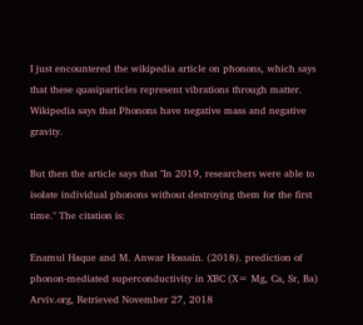I just encountered the wikipedia article on phonons, which says that these quasiparticles represent vibrations through matter. Wikipedia says that Phonons have negative mass and negative gravity.

But then the article says that "In 2019, researchers were able to isolate individual phonons without destroying them for the first time." The citation is:

Enamul Haque and M. Anwar Hossain. (2018). prediction of phonon-mediated superconductivity in XBC (X= Mg, Ca, Sr, Ba) Arviv.org, Retrieved November 27, 2018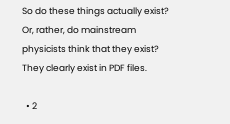So do these things actually exist? Or, rather, do mainstream physicists think that they exist? They clearly exist in PDF files.

  • 2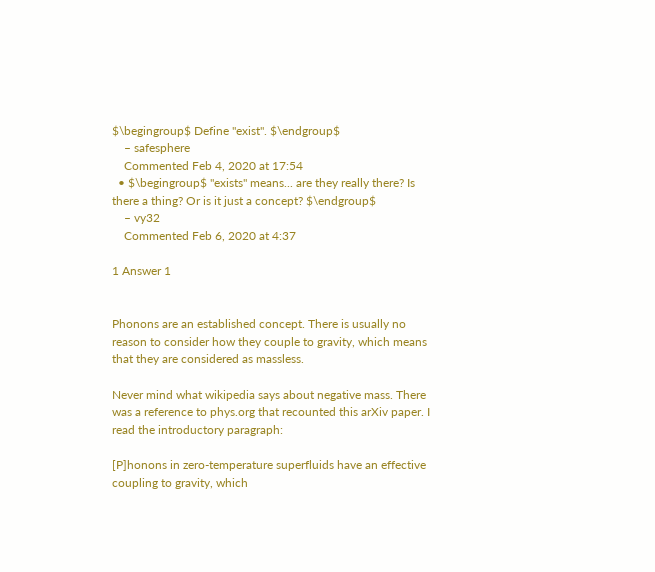$\begingroup$ Define "exist". $\endgroup$
    – safesphere
    Commented Feb 4, 2020 at 17:54
  • $\begingroup$ "exists" means... are they really there? Is there a thing? Or is it just a concept? $\endgroup$
    – vy32
    Commented Feb 6, 2020 at 4:37

1 Answer 1


Phonons are an established concept. There is usually no reason to consider how they couple to gravity, which means that they are considered as massless.

Never mind what wikipedia says about negative mass. There was a reference to phys.org that recounted this arXiv paper. I read the introductory paragraph:

[P]honons in zero-temperature superfluids have an effective coupling to gravity, which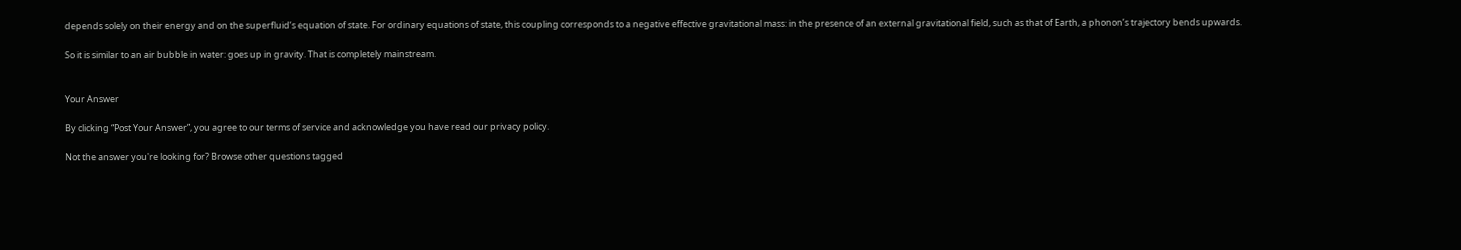depends solely on their energy and on the superfluid’s equation of state. For ordinary equations of state, this coupling corresponds to a negative effective gravitational mass: in the presence of an external gravitational field, such as that of Earth, a phonon’s trajectory bends upwards.

So it is similar to an air bubble in water: goes up in gravity. That is completely mainstream.


Your Answer

By clicking “Post Your Answer”, you agree to our terms of service and acknowledge you have read our privacy policy.

Not the answer you're looking for? Browse other questions tagged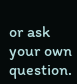or ask your own question.